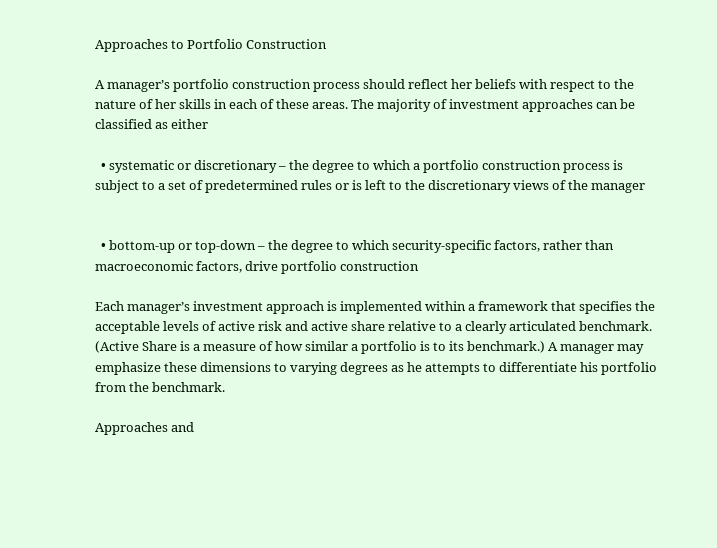Approaches to Portfolio Construction

A manager’s portfolio construction process should reflect her beliefs with respect to the nature of her skills in each of these areas. The majority of investment approaches can be classified as either

  • systematic or discretionary – the degree to which a portfolio construction process is subject to a set of predetermined rules or is left to the discretionary views of the manager


  • bottom-up or top-down – the degree to which security-specific factors, rather than macroeconomic factors, drive portfolio construction

Each manager’s investment approach is implemented within a framework that specifies the acceptable levels of active risk and active share relative to a clearly articulated benchmark. (Active Share is a measure of how similar a portfolio is to its benchmark.) A manager may emphasize these dimensions to varying degrees as he attempts to differentiate his portfolio from the benchmark.

Approaches and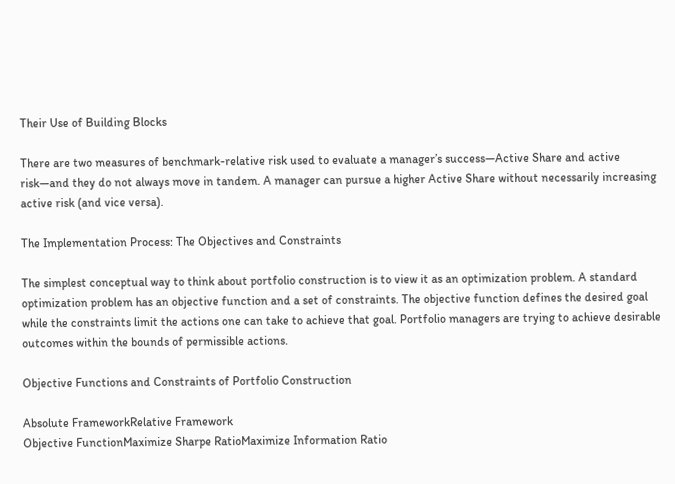Their Use of Building Blocks

There are two measures of benchmark-relative risk used to evaluate a manager’s success—Active Share and active risk—and they do not always move in tandem. A manager can pursue a higher Active Share without necessarily increasing active risk (and vice versa).

The Implementation Process: The Objectives and Constraints

The simplest conceptual way to think about portfolio construction is to view it as an optimization problem. A standard optimization problem has an objective function and a set of constraints. The objective function defines the desired goal while the constraints limit the actions one can take to achieve that goal. Portfolio managers are trying to achieve desirable outcomes within the bounds of permissible actions.

Objective Functions and Constraints of Portfolio Construction

Absolute FrameworkRelative Framework
Objective FunctionMaximize Sharpe RatioMaximize Information Ratio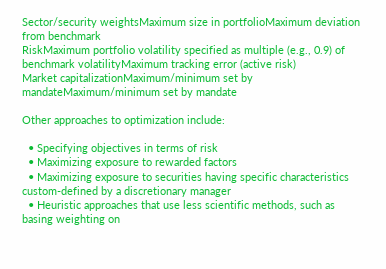Sector/security weightsMaximum size in portfolioMaximum deviation from benchmark
RiskMaximum portfolio volatility specified as multiple (e.g., 0.9) of benchmark volatilityMaximum tracking error (active risk)
Market capitalizationMaximum/minimum set by mandateMaximum/minimum set by mandate

Other approaches to optimization include:

  • Specifying objectives in terms of risk
  • Maximizing exposure to rewarded factors
  • Maximizing exposure to securities having specific characteristics custom-defined by a discretionary manager
  • Heuristic approaches that use less scientific methods, such as basing weighting on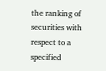the ranking of securities with respect to a specified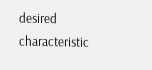desired characteristic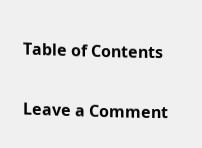Table of Contents

Leave a Comment